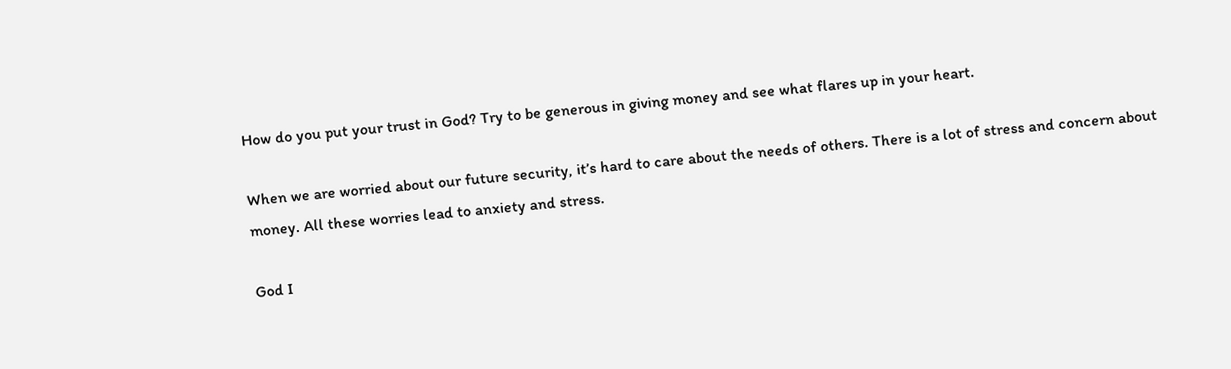How do you put your trust in God? Try to be generous in giving money and see what flares up in your heart.

When we are worried about our future security, it’s hard to care about the needs of others. There is a lot of stress and concern about money. All these worries lead to anxiety and stress.

God I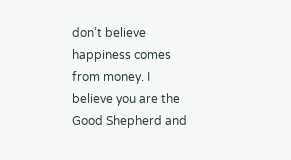don’t believe happiness comes from money. I believe you are the Good Shepherd and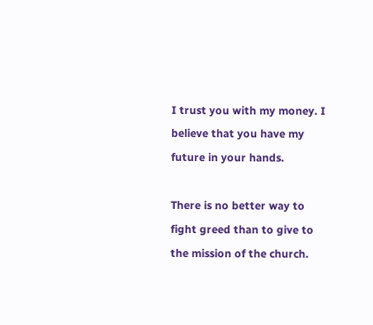I trust you with my money. I believe that you have my future in your hands.

There is no better way to fight greed than to give to the mission of the church.